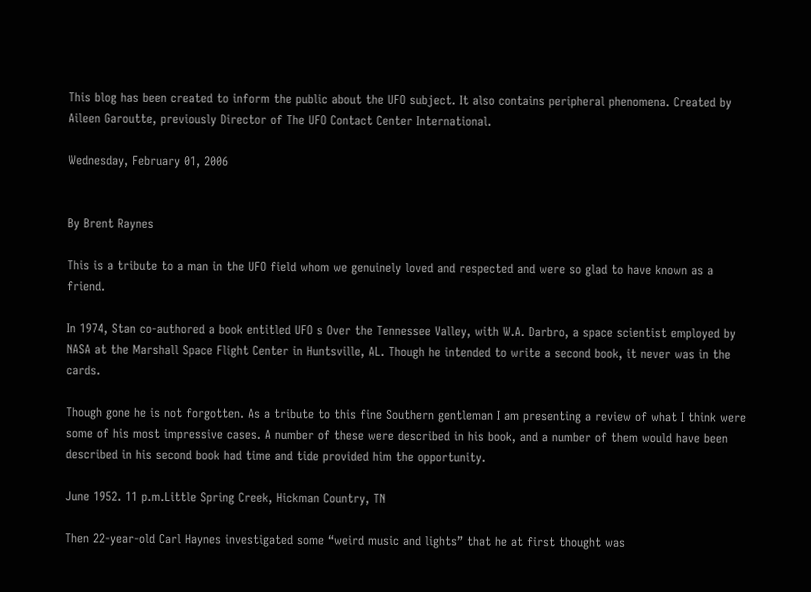This blog has been created to inform the public about the UFO subject. It also contains peripheral phenomena. Created by Aileen Garoutte, previously Director of The UFO Contact Center International.

Wednesday, February 01, 2006


By Brent Raynes

This is a tribute to a man in the UFO field whom we genuinely loved and respected and were so glad to have known as a friend.

In 1974, Stan co-authored a book entitled UFO s Over the Tennessee Valley, with W.A. Darbro, a space scientist employed by NASA at the Marshall Space Flight Center in Huntsville, AL. Though he intended to write a second book, it never was in the cards.

Though gone he is not forgotten. As a tribute to this fine Southern gentleman I am presenting a review of what I think were some of his most impressive cases. A number of these were described in his book, and a number of them would have been described in his second book had time and tide provided him the opportunity.

June 1952. 11 p.m.Little Spring Creek, Hickman Country, TN

Then 22-year-old Carl Haynes investigated some “weird music and lights” that he at first thought was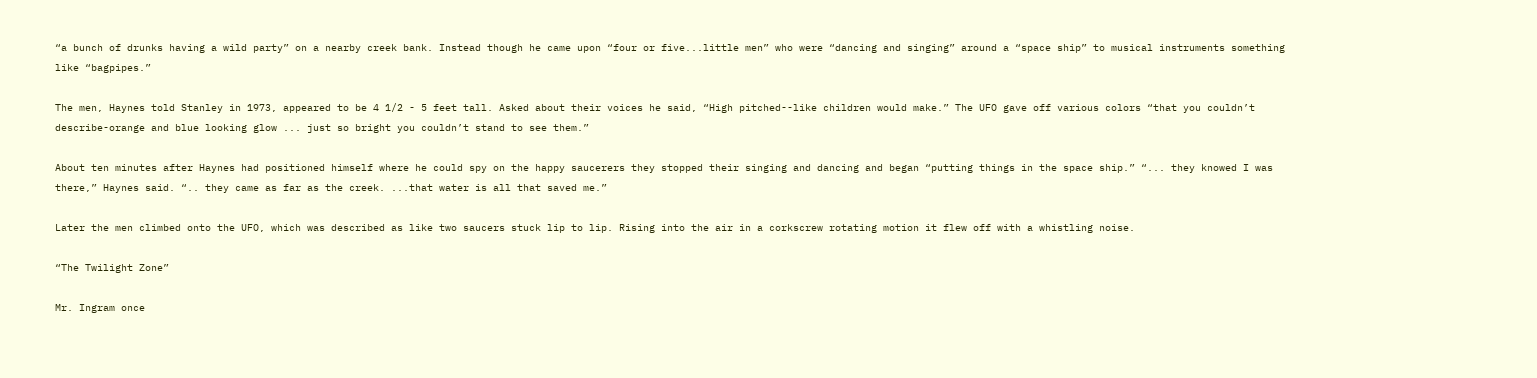“a bunch of drunks having a wild party” on a nearby creek bank. Instead though he came upon “four or five...little men” who were “dancing and singing” around a “space ship” to musical instruments something like “bagpipes.”

The men, Haynes told Stanley in 1973, appeared to be 4 1/2 - 5 feet tall. Asked about their voices he said, “High pitched--like children would make.” The UFO gave off various colors “that you couldn’t describe-orange and blue looking glow ... just so bright you couldn’t stand to see them.”

About ten minutes after Haynes had positioned himself where he could spy on the happy saucerers they stopped their singing and dancing and began “putting things in the space ship.” “... they knowed I was there,” Haynes said. “.. they came as far as the creek. ...that water is all that saved me.”

Later the men climbed onto the UFO, which was described as like two saucers stuck lip to lip. Rising into the air in a corkscrew rotating motion it flew off with a whistling noise.

“The Twilight Zone”

Mr. Ingram once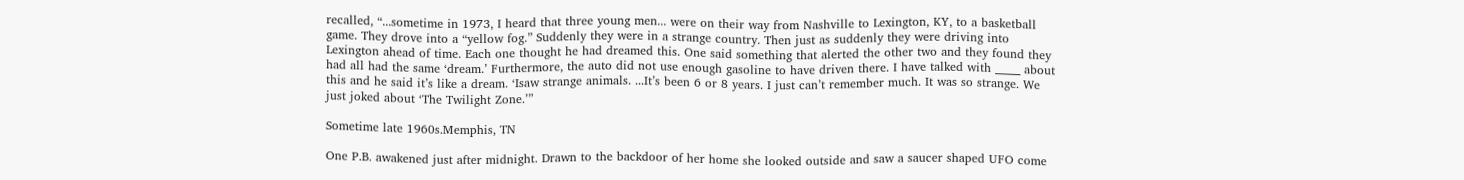recalled, “...sometime in 1973, I heard that three young men... were on their way from Nashville to Lexington, KY, to a basketball game. They drove into a “yellow fog.” Suddenly they were in a strange country. Then just as suddenly they were driving into Lexington ahead of time. Each one thought he had dreamed this. One said something that alerted the other two and they found they had all had the same ‘dream.’ Furthermore, the auto did not use enough gasoline to have driven there. I have talked with _____ about this and he said it’s like a dream. ‘Isaw strange animals. ...It’s been 6 or 8 years. I just can’t remember much. It was so strange. We just joked about ‘The Twilight Zone.’”

Sometime late 1960s.Memphis, TN

One P.B. awakened just after midnight. Drawn to the backdoor of her home she looked outside and saw a saucer shaped UFO come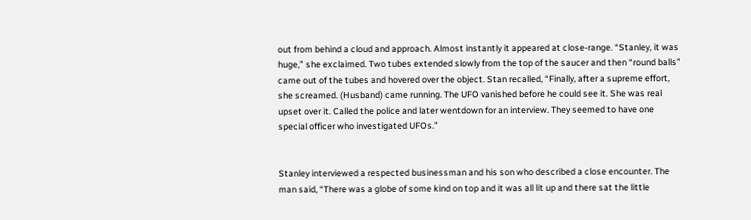out from behind a cloud and approach. Almost instantly it appeared at close-range. “Stanley, it was huge,” she exclaimed. Two tubes extended slowly from the top of the saucer and then “round balls” came out of the tubes and hovered over the object. Stan recalled, “Finally, after a supreme effort, she screamed. (Husband) came running. The UFO vanished before he could see it. She was real upset over it. Called the police and later wentdown for an interview. They seemed to have one special officer who investigated UFOs.”


Stanley interviewed a respected businessman and his son who described a close encounter. The man said, “There was a globe of some kind on top and it was all lit up and there sat the little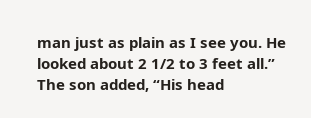man just as plain as I see you. He looked about 2 1/2 to 3 feet all.” The son added, “His head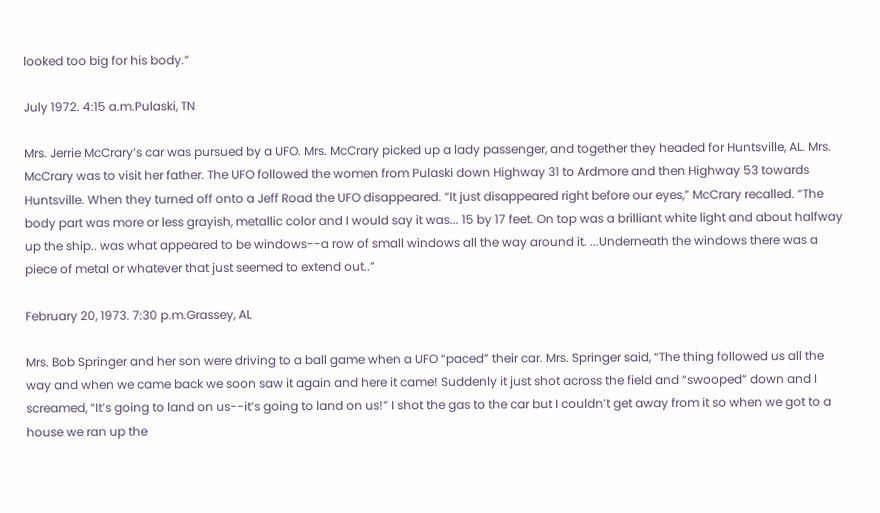looked too big for his body.”

July 1972. 4:15 a.m.Pulaski, TN

Mrs. Jerrie McCrary’s car was pursued by a UFO. Mrs. McCrary picked up a lady passenger, and together they headed for Huntsville, AL. Mrs. McCrary was to visit her father. The UFO followed the women from Pulaski down Highway 31 to Ardmore and then Highway 53 towards Huntsville. When they turned off onto a Jeff Road the UFO disappeared. “It just disappeared right before our eyes,” McCrary recalled. “The body part was more or less grayish, metallic color and I would say it was... 15 by 17 feet. On top was a brilliant white light and about halfway up the ship.. was what appeared to be windows--a row of small windows all the way around it. ...Underneath the windows there was a piece of metal or whatever that just seemed to extend out..”

February 20, 1973. 7:30 p.m.Grassey, AL

Mrs. Bob Springer and her son were driving to a ball game when a UFO “paced” their car. Mrs. Springer said, “The thing followed us all the way and when we came back we soon saw it again and here it came! Suddenly it just shot across the field and “swooped” down and I screamed, “It’s going to land on us--it’s going to land on us!” I shot the gas to the car but I couldn’t get away from it so when we got to a house we ran up the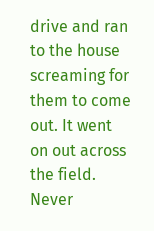drive and ran to the house screaming for them to come out. It went on out across the field. Never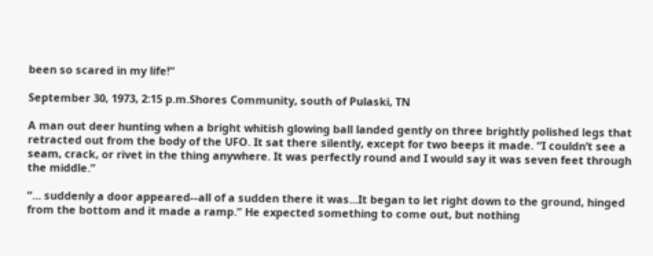been so scared in my life!”

September 30, 1973, 2:15 p.m.Shores Community, south of Pulaski, TN

A man out deer hunting when a bright whitish glowing ball landed gently on three brightly polished legs that retracted out from the body of the UFO. It sat there silently, except for two beeps it made. “I couldn’t see a seam, crack, or rivet in the thing anywhere. It was perfectly round and I would say it was seven feet through the middle.”

“... suddenly a door appeared--all of a sudden there it was...It began to let right down to the ground, hinged from the bottom and it made a ramp.” He expected something to come out, but nothing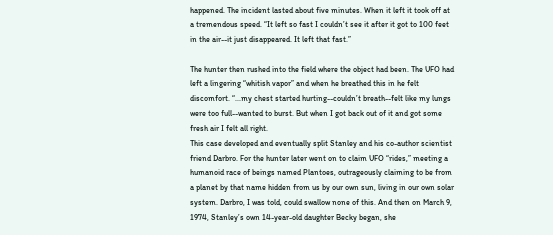happened. The incident lasted about five minutes. When it left it took off at a tremendous speed. “It left so fast I couldn’t see it after it got to 100 feet in the air--it just disappeared. It left that fast.”

The hunter then rushed into the field where the object had been. The UFO had left a lingering “whitish vapor” and when he breathed this in he felt discomfort. “...my chest started hurting--couldn’t breath--felt like my lungs were too full--wanted to burst. But when I got back out of it and got some fresh air I felt all right.
This case developed and eventually split Stanley and his co-author scientist friend Darbro. For the hunter later went on to claim UFO “rides,” meeting a humanoid race of beings named Plantoes, outrageously claiming to be from a planet by that name hidden from us by our own sun, living in our own solar system. Darbro, I was told, could swallow none of this. And then on March 9, 1974, Stanley’s own 14-year-old daughter Becky began, she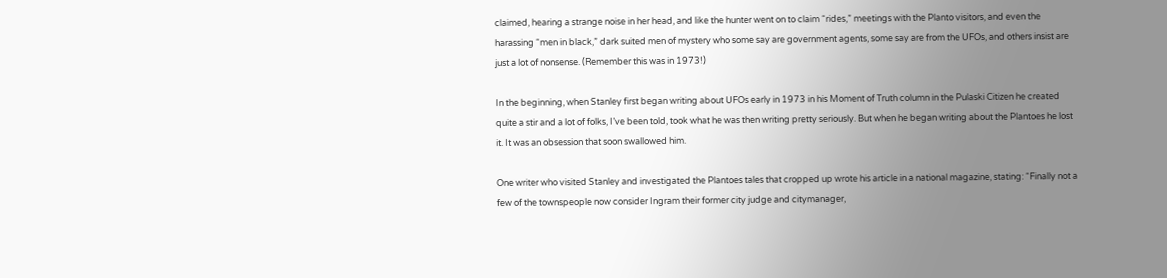claimed, hearing a strange noise in her head, and like the hunter went on to claim “rides,” meetings with the Planto visitors, and even the harassing “men in black,” dark suited men of mystery who some say are government agents, some say are from the UFOs, and others insist are just a lot of nonsense. (Remember this was in 1973!)

In the beginning, when Stanley first began writing about UFOs early in 1973 in his Moment of Truth column in the Pulaski Citizen he created quite a stir and a lot of folks, I’ve been told, took what he was then writing pretty seriously. But when he began writing about the Plantoes he lost it. It was an obsession that soon swallowed him.

One writer who visited Stanley and investigated the Plantoes tales that cropped up wrote his article in a national magazine, stating: “Finally not a few of the townspeople now consider Ingram their former city judge and citymanager,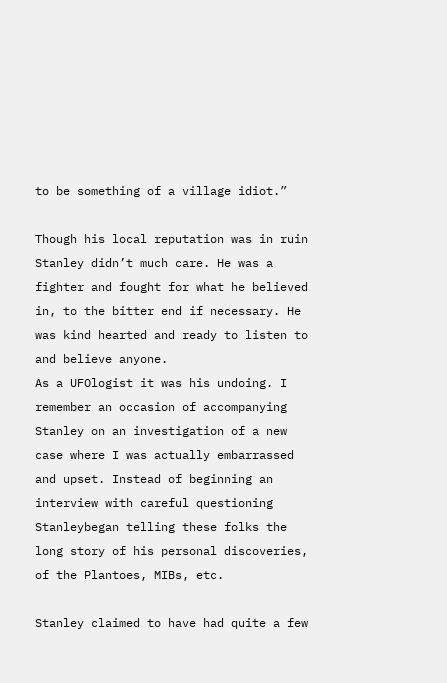to be something of a village idiot.”

Though his local reputation was in ruin Stanley didn’t much care. He was a fighter and fought for what he believed in, to the bitter end if necessary. He was kind hearted and ready to listen to and believe anyone.
As a UFOlogist it was his undoing. I remember an occasion of accompanying Stanley on an investigation of a new case where I was actually embarrassed and upset. Instead of beginning an interview with careful questioning Stanleybegan telling these folks the long story of his personal discoveries, of the Plantoes, MIBs, etc.

Stanley claimed to have had quite a few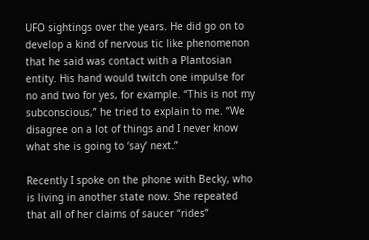UFO sightings over the years. He did go on to develop a kind of nervous tic like phenomenon that he said was contact with a Plantosian entity. His hand would twitch one impulse for no and two for yes, for example. “This is not my subconscious,” he tried to explain to me. “We disagree on a lot of things and I never know what she is going to ‘say’ next.”

Recently I spoke on the phone with Becky, who is living in another state now. She repeated that all of her claims of saucer “rides”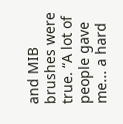and MIB brushes were true. “A lot of people gave me... a hard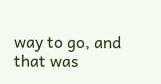way to go, and that was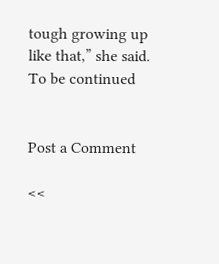tough growing up like that,” she said.
To be continued


Post a Comment

<<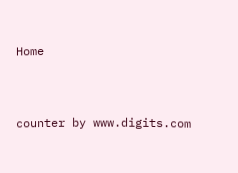Home


counter by www.digits.com